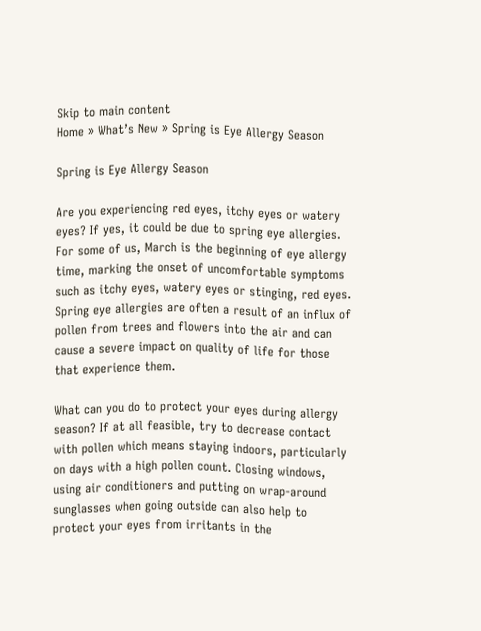Skip to main content
Home » What’s New » Spring is Eye Allergy Season

Spring is Eye Allergy Season

Are you experiencing red eyes, itchy eyes or watery eyes? If yes, it could be due to spring eye allergies. For some of us, March is the beginning of eye allergy time, marking the onset of uncomfortable symptoms such as itchy eyes, watery eyes or stinging, red eyes. Spring eye allergies are often a result of an influx of pollen from trees and flowers into the air and can cause a severe impact on quality of life for those that experience them.

What can you do to protect your eyes during allergy season? If at all feasible, try to decrease contact with pollen which means staying indoors, particularly on days with a high pollen count. Closing windows, using air conditioners and putting on wrap-around sunglasses when going outside can also help to protect your eyes from irritants in the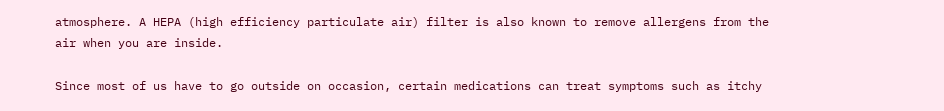atmosphere. A HEPA (high efficiency particulate air) filter is also known to remove allergens from the air when you are inside.

Since most of us have to go outside on occasion, certain medications can treat symptoms such as itchy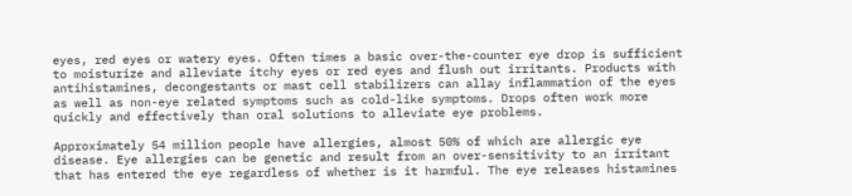eyes, red eyes or watery eyes. Often times a basic over-the-counter eye drop is sufficient to moisturize and alleviate itchy eyes or red eyes and flush out irritants. Products with antihistamines, decongestants or mast cell stabilizers can allay inflammation of the eyes as well as non-eye related symptoms such as cold-like symptoms. Drops often work more quickly and effectively than oral solutions to alleviate eye problems.

Approximately 54 million people have allergies, almost 50% of which are allergic eye disease. Eye allergies can be genetic and result from an over-sensitivity to an irritant that has entered the eye regardless of whether is it harmful. The eye releases histamines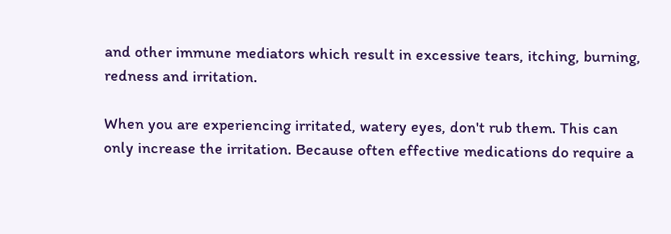and other immune mediators which result in excessive tears, itching, burning, redness and irritation.

When you are experiencing irritated, watery eyes, don't rub them. This can only increase the irritation. Because often effective medications do require a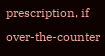prescription, if over-the-counter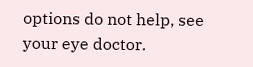options do not help, see your eye doctor.